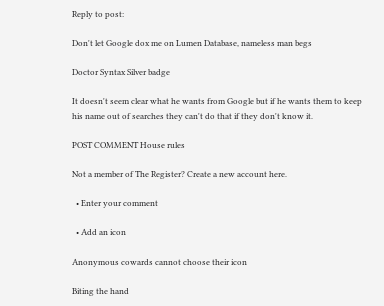Reply to post:

Don't let Google dox me on Lumen Database, nameless man begs

Doctor Syntax Silver badge

It doesn't seem clear what he wants from Google but if he wants them to keep his name out of searches they can't do that if they don't know it.

POST COMMENT House rules

Not a member of The Register? Create a new account here.

  • Enter your comment

  • Add an icon

Anonymous cowards cannot choose their icon

Biting the hand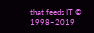that feeds IT © 1998–2019